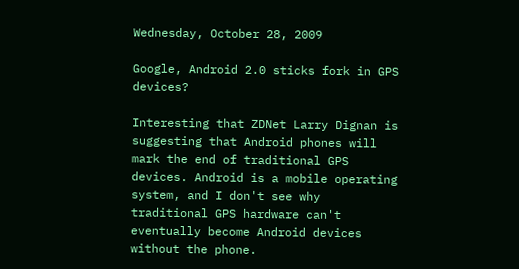Wednesday, October 28, 2009

Google, Android 2.0 sticks fork in GPS devices?

Interesting that ZDNet Larry Dignan is suggesting that Android phones will mark the end of traditional GPS devices. Android is a mobile operating system, and I don't see why traditional GPS hardware can't eventually become Android devices without the phone.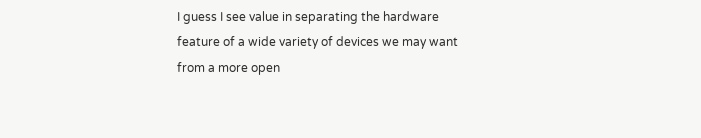I guess I see value in separating the hardware feature of a wide variety of devices we may want from a more open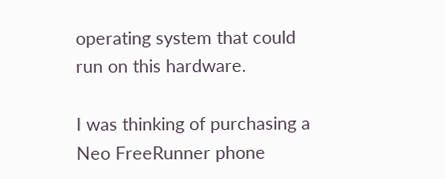operating system that could run on this hardware.

I was thinking of purchasing a Neo FreeRunner phone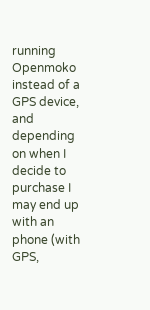running Openmoko instead of a GPS device, and depending on when I decide to purchase I may end up with an phone (with GPS,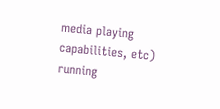media playing capabilities, etc) running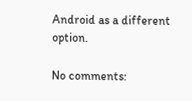Android as a different option.

No comments: